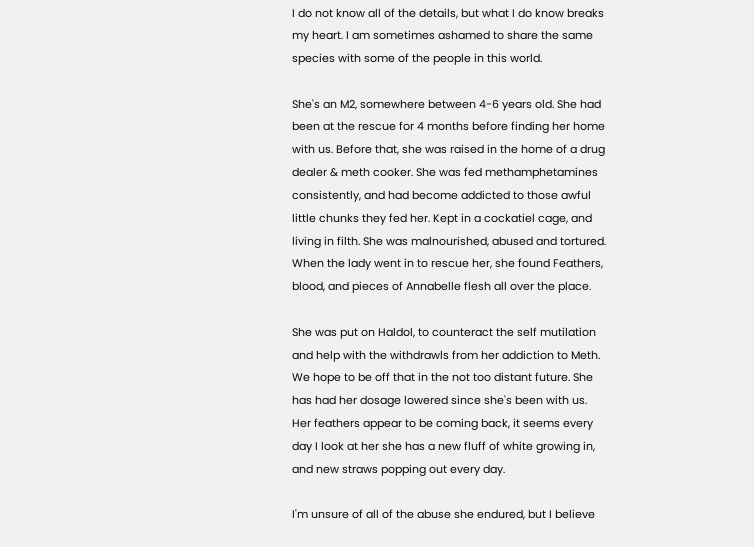I do not know all of the details, but what I do know breaks my heart. I am sometimes ashamed to share the same species with some of the people in this world.

She's an M2, somewhere between 4-6 years old. She had been at the rescue for 4 months before finding her home with us. Before that, she was raised in the home of a drug dealer & meth cooker. She was fed methamphetamines consistently, and had become addicted to those awful little chunks they fed her. Kept in a cockatiel cage, and living in filth. She was malnourished, abused and tortured. When the lady went in to rescue her, she found Feathers, blood, and pieces of Annabelle flesh all over the place.

She was put on Haldol, to counteract the self mutilation and help with the withdrawls from her addiction to Meth. We hope to be off that in the not too distant future. She has had her dosage lowered since she's been with us. Her feathers appear to be coming back, it seems every day I look at her she has a new fluff of white growing in, and new straws popping out every day.

I'm unsure of all of the abuse she endured, but I believe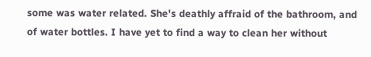some was water related. She's deathly affraid of the bathroom, and of water bottles. I have yet to find a way to clean her without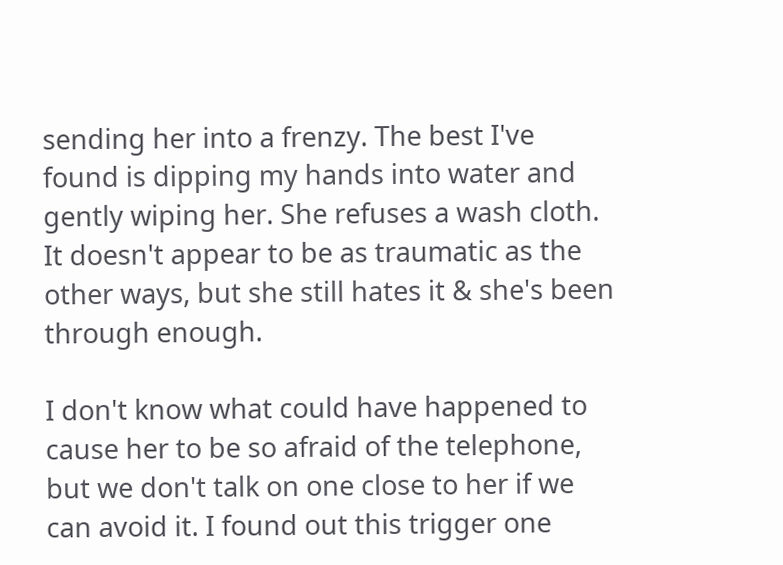sending her into a frenzy. The best I've found is dipping my hands into water and gently wiping her. She refuses a wash cloth. It doesn't appear to be as traumatic as the other ways, but she still hates it & she's been through enough.

I don't know what could have happened to cause her to be so afraid of the telephone, but we don't talk on one close to her if we can avoid it. I found out this trigger one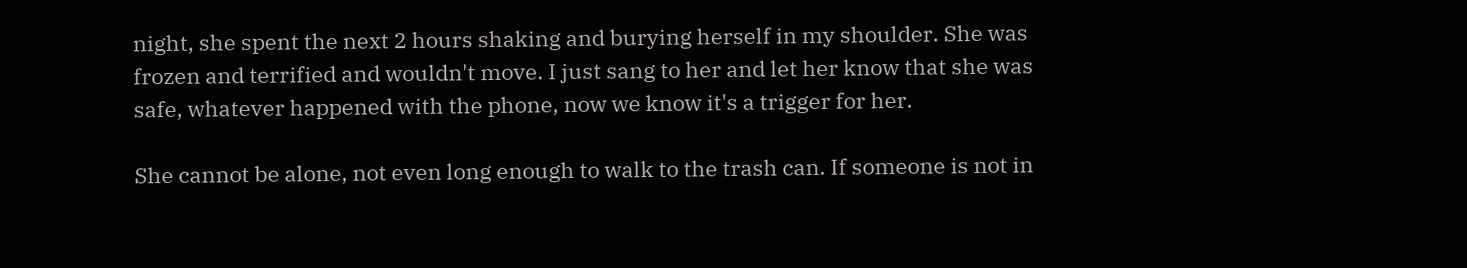night, she spent the next 2 hours shaking and burying herself in my shoulder. She was frozen and terrified and wouldn't move. I just sang to her and let her know that she was safe, whatever happened with the phone, now we know it's a trigger for her.

She cannot be alone, not even long enough to walk to the trash can. If someone is not in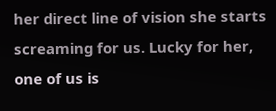her direct line of vision she starts screaming for us. Lucky for her, one of us is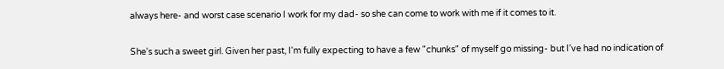always here- and worst case scenario I work for my dad- so she can come to work with me if it comes to it.

She's such a sweet girl. Given her past, I'm fully expecting to have a few "chunks" of myself go missing- but I've had no indication of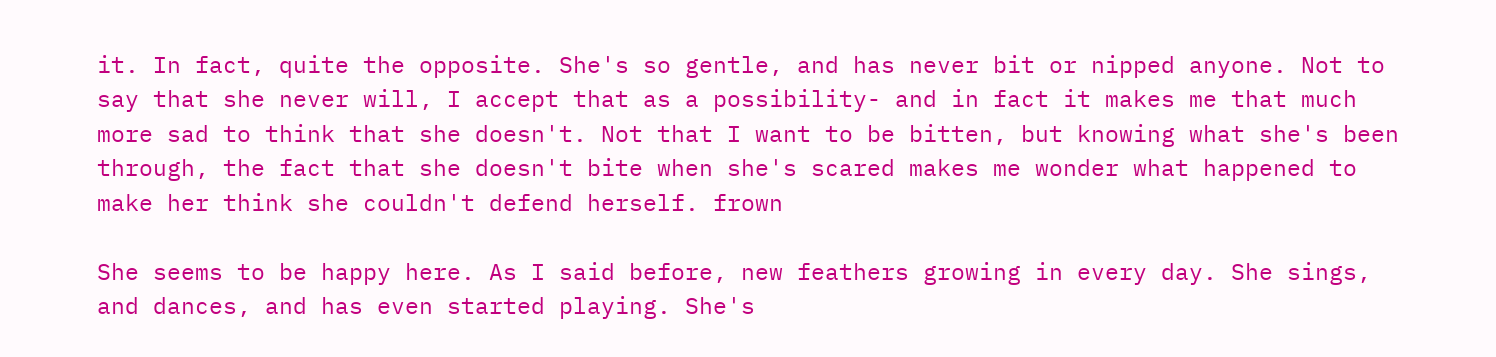it. In fact, quite the opposite. She's so gentle, and has never bit or nipped anyone. Not to say that she never will, I accept that as a possibility- and in fact it makes me that much more sad to think that she doesn't. Not that I want to be bitten, but knowing what she's been through, the fact that she doesn't bite when she's scared makes me wonder what happened to make her think she couldn't defend herself. frown

She seems to be happy here. As I said before, new feathers growing in every day. She sings, and dances, and has even started playing. She's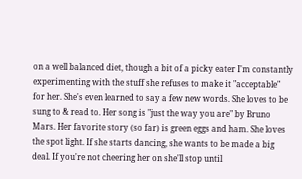on a well balanced diet, though a bit of a picky eater I'm constantly experimenting with the stuff she refuses to make it "acceptable" for her. She's even learned to say a few new words. She loves to be sung to & read to. Her song is "just the way you are" by Bruno Mars. Her favorite story (so far) is green eggs and ham. She loves the spot light. If she starts dancing, she wants to be made a big deal. If you're not cheering her on she'll stop until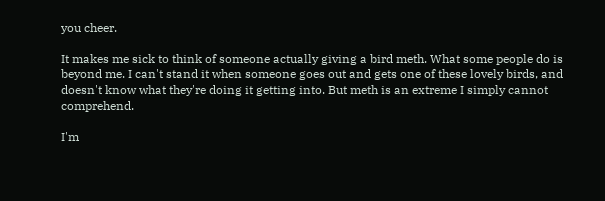you cheer.

It makes me sick to think of someone actually giving a bird meth. What some people do is beyond me. I can't stand it when someone goes out and gets one of these lovely birds, and doesn't know what they're doing it getting into. But meth is an extreme I simply cannot comprehend.

I'm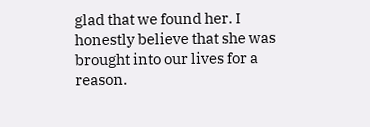glad that we found her. I honestly believe that she was brought into our lives for a reason.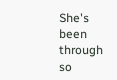She's been through so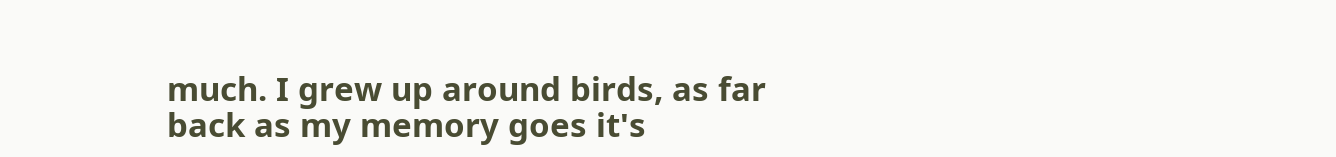much. I grew up around birds, as far back as my memory goes it's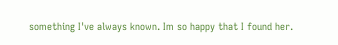something I've always known. Im so happy that I found her.